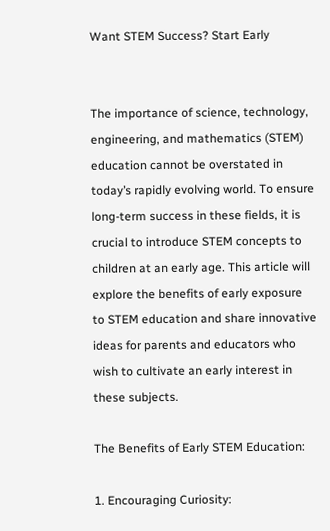Want STEM Success? Start Early


The importance of science, technology, engineering, and mathematics (STEM) education cannot be overstated in today’s rapidly evolving world. To ensure long-term success in these fields, it is crucial to introduce STEM concepts to children at an early age. This article will explore the benefits of early exposure to STEM education and share innovative ideas for parents and educators who wish to cultivate an early interest in these subjects.

The Benefits of Early STEM Education:

1. Encouraging Curiosity: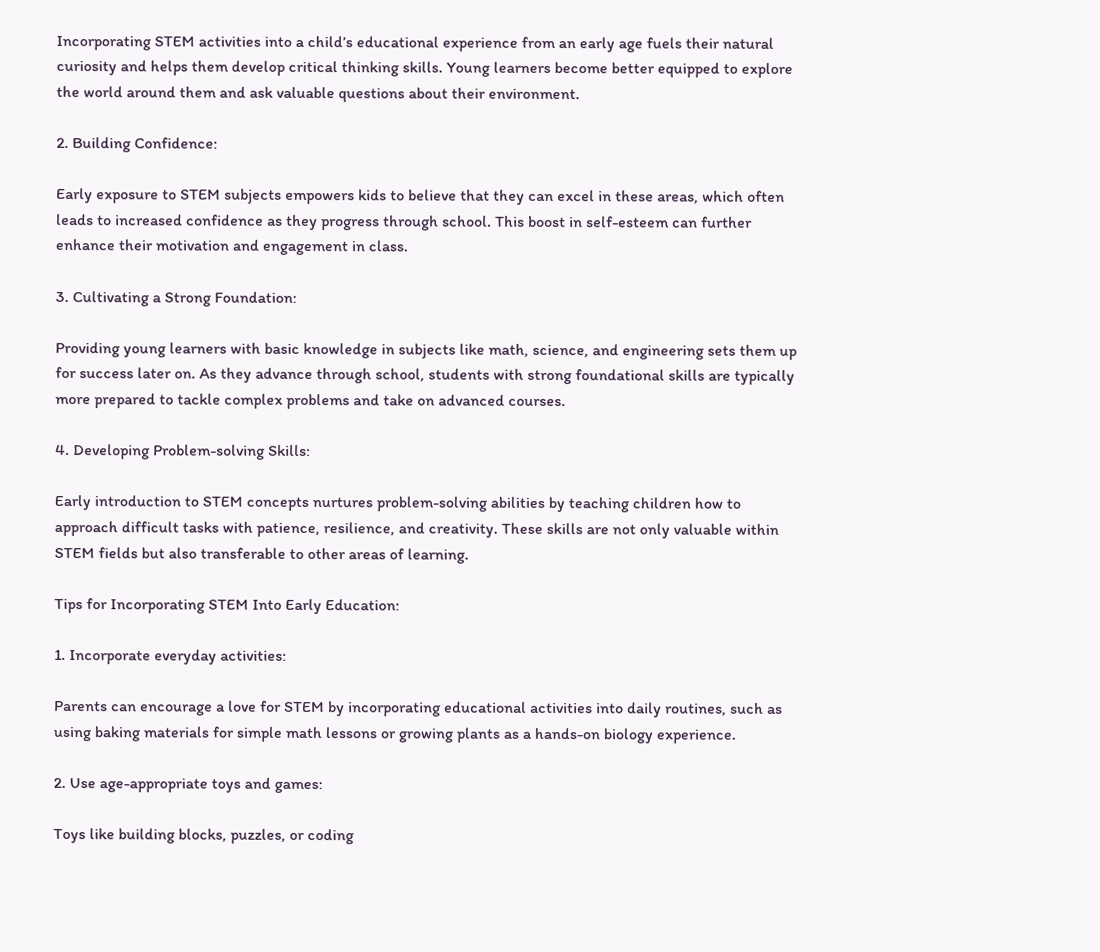Incorporating STEM activities into a child’s educational experience from an early age fuels their natural curiosity and helps them develop critical thinking skills. Young learners become better equipped to explore the world around them and ask valuable questions about their environment.

2. Building Confidence:

Early exposure to STEM subjects empowers kids to believe that they can excel in these areas, which often leads to increased confidence as they progress through school. This boost in self-esteem can further enhance their motivation and engagement in class.

3. Cultivating a Strong Foundation:

Providing young learners with basic knowledge in subjects like math, science, and engineering sets them up for success later on. As they advance through school, students with strong foundational skills are typically more prepared to tackle complex problems and take on advanced courses.

4. Developing Problem-solving Skills:

Early introduction to STEM concepts nurtures problem-solving abilities by teaching children how to approach difficult tasks with patience, resilience, and creativity. These skills are not only valuable within STEM fields but also transferable to other areas of learning.

Tips for Incorporating STEM Into Early Education:

1. Incorporate everyday activities:

Parents can encourage a love for STEM by incorporating educational activities into daily routines, such as using baking materials for simple math lessons or growing plants as a hands-on biology experience.

2. Use age-appropriate toys and games:

Toys like building blocks, puzzles, or coding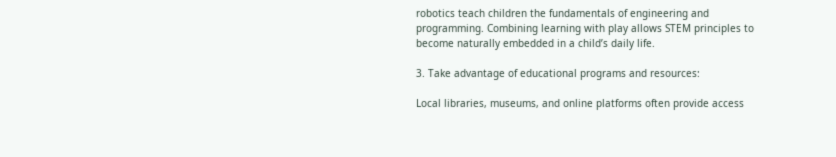robotics teach children the fundamentals of engineering and programming. Combining learning with play allows STEM principles to become naturally embedded in a child’s daily life.

3. Take advantage of educational programs and resources:

Local libraries, museums, and online platforms often provide access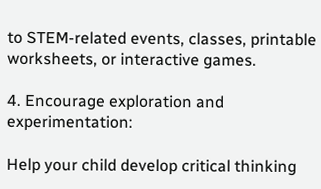to STEM-related events, classes, printable worksheets, or interactive games.

4. Encourage exploration and experimentation:

Help your child develop critical thinking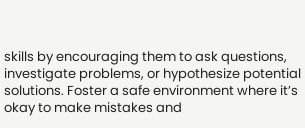skills by encouraging them to ask questions, investigate problems, or hypothesize potential solutions. Foster a safe environment where it’s okay to make mistakes and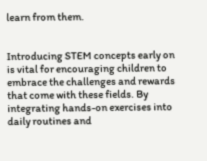learn from them.


Introducing STEM concepts early on is vital for encouraging children to embrace the challenges and rewards that come with these fields. By integrating hands-on exercises into daily routines and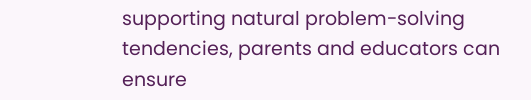supporting natural problem-solving tendencies, parents and educators can ensure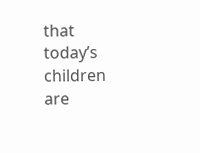that today’s children are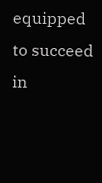equipped to succeed in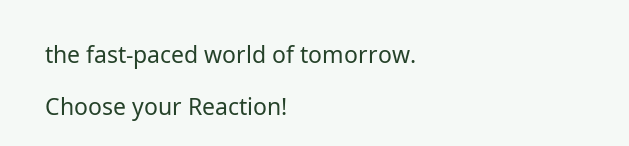the fast-paced world of tomorrow.

Choose your Reaction!